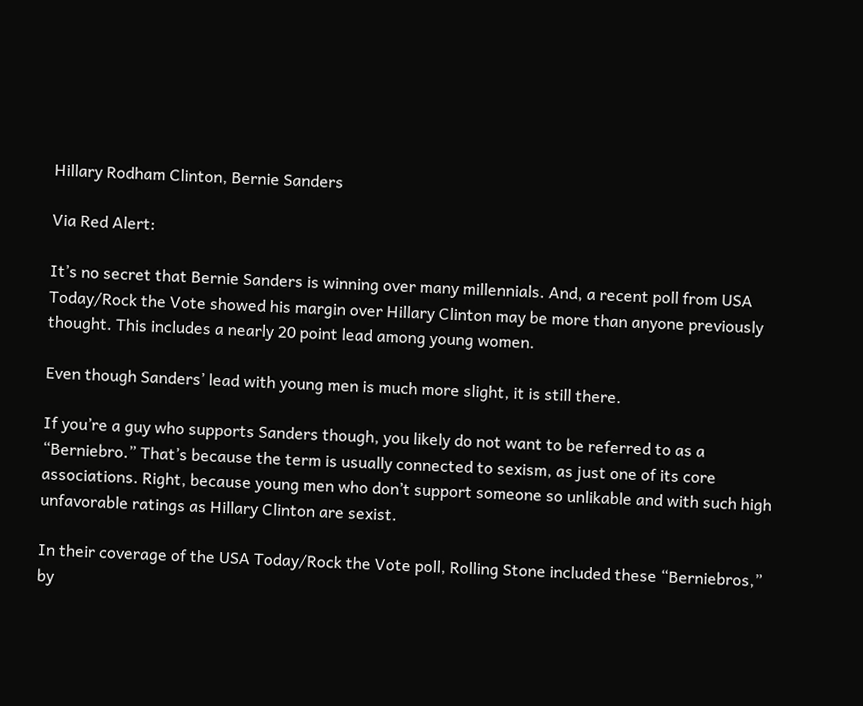Hillary Rodham Clinton, Bernie Sanders

Via Red Alert:

It’s no secret that Bernie Sanders is winning over many millennials. And, a recent poll from USA Today/Rock the Vote showed his margin over Hillary Clinton may be more than anyone previously thought. This includes a nearly 20 point lead among young women.

Even though Sanders’ lead with young men is much more slight, it is still there.

If you’re a guy who supports Sanders though, you likely do not want to be referred to as a “Berniebro.” That’s because the term is usually connected to sexism, as just one of its core associations. Right, because young men who don’t support someone so unlikable and with such high unfavorable ratings as Hillary Clinton are sexist.

In their coverage of the USA Today/Rock the Vote poll, Rolling Stone included these “Berniebros,” by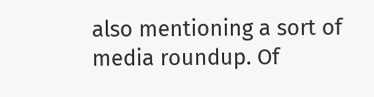also mentioning a sort of media roundup. Of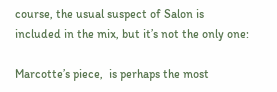course, the usual suspect of Salon is included in the mix, but it’s not the only one:

Marcotte’s piece,  is perhaps the most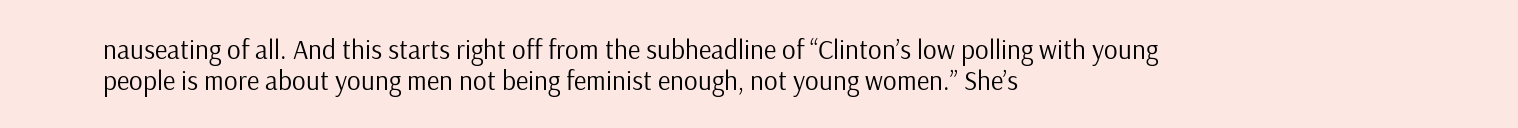nauseating of all. And this starts right off from the subheadline of “Clinton’s low polling with young people is more about young men not being feminist enough, not young women.” She’s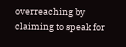overreaching by claiming to speak for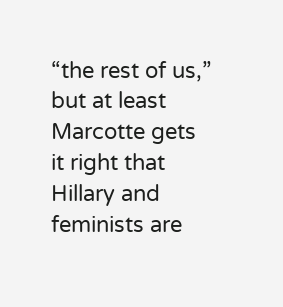“the rest of us,” but at least Marcotte gets it right that Hillary and feminists are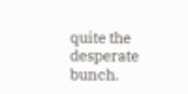quite the desperate bunch.